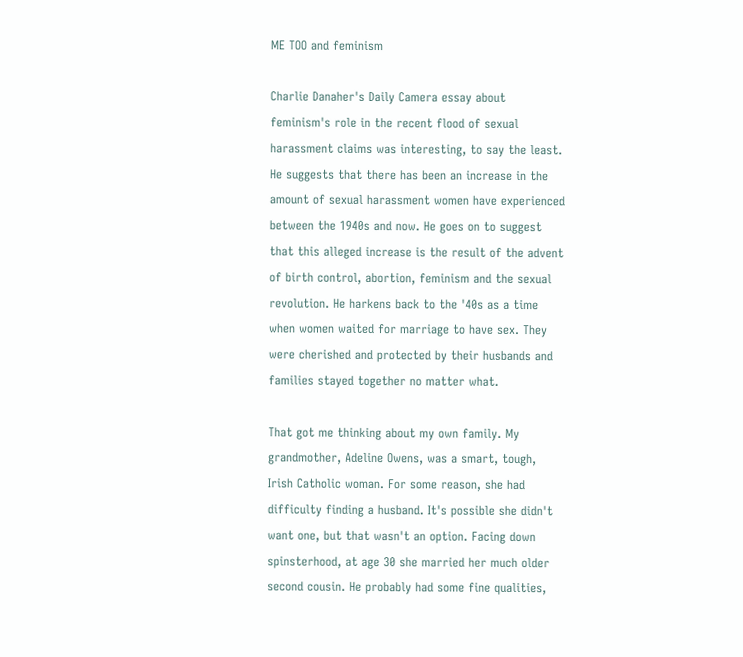ME TOO and feminism

Charlie Danaher's Daily Camera essay about feminism's role in the recent flood of sexual harassment claims was interesting, to say the least. He suggests that there has been an increase in the amount of sexual harassment women have experienced between the 1940s and now. He goes on to suggest that this alleged increase is the result of the advent of birth control, abortion, feminism and the sexual revolution. He harkens back to the '40s as a time when women waited for marriage to have sex. They were cherished and protected by their husbands and families stayed together no matter what.

That got me thinking about my own family. My grandmother, Adeline Owens, was a smart, tough, Irish Catholic woman. For some reason, she had difficulty finding a husband. It's possible she didn't want one, but that wasn't an option. Facing down spinsterhood, at age 30 she married her much older second cousin. He probably had some fine qualities,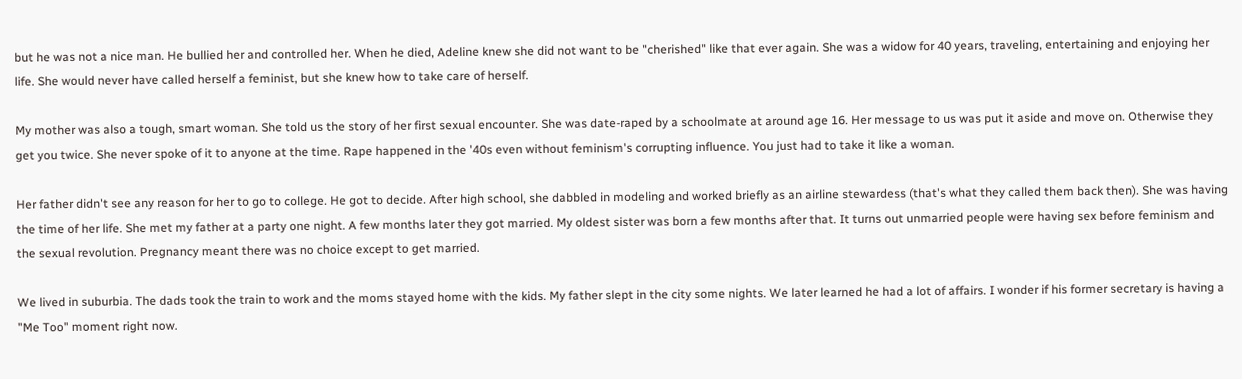but he was not a nice man. He bullied her and controlled her. When he died, Adeline knew she did not want to be "cherished" like that ever again. She was a widow for 40 years, traveling, entertaining and enjoying her life. She would never have called herself a feminist, but she knew how to take care of herself.

My mother was also a tough, smart woman. She told us the story of her first sexual encounter. She was date-raped by a schoolmate at around age 16. Her message to us was put it aside and move on. Otherwise they get you twice. She never spoke of it to anyone at the time. Rape happened in the '40s even without feminism's corrupting influence. You just had to take it like a woman.

Her father didn't see any reason for her to go to college. He got to decide. After high school, she dabbled in modeling and worked briefly as an airline stewardess (that's what they called them back then). She was having the time of her life. She met my father at a party one night. A few months later they got married. My oldest sister was born a few months after that. It turns out unmarried people were having sex before feminism and the sexual revolution. Pregnancy meant there was no choice except to get married.

We lived in suburbia. The dads took the train to work and the moms stayed home with the kids. My father slept in the city some nights. We later learned he had a lot of affairs. I wonder if his former secretary is having a "Me Too" moment right now.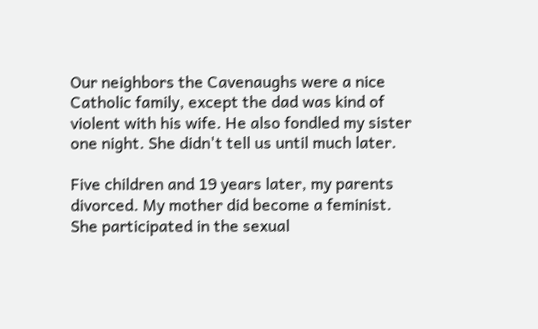Our neighbors the Cavenaughs were a nice Catholic family, except the dad was kind of violent with his wife. He also fondled my sister one night. She didn't tell us until much later.

Five children and 19 years later, my parents divorced. My mother did become a feminist. She participated in the sexual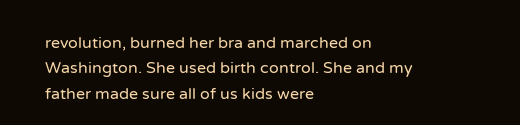revolution, burned her bra and marched on Washington. She used birth control. She and my father made sure all of us kids were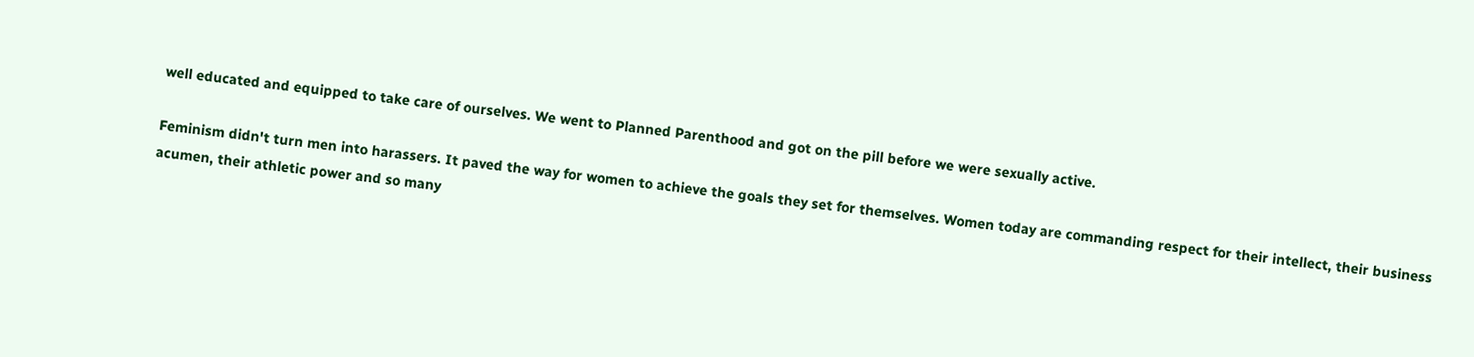well educated and equipped to take care of ourselves. We went to Planned Parenthood and got on the pill before we were sexually active.

Feminism didn't turn men into harassers. It paved the way for women to achieve the goals they set for themselves. Women today are commanding respect for their intellect, their business acumen, their athletic power and so many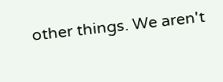other things. We aren't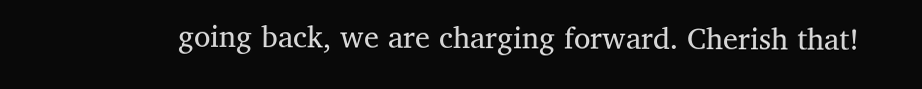going back, we are charging forward. Cherish that!